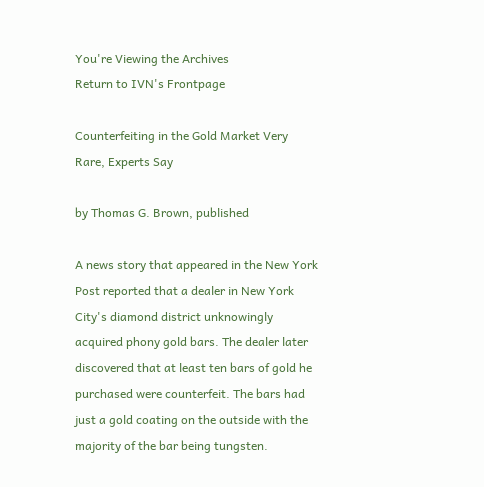You're Viewing the Archives
Return to IVN's Frontpage

Counterfeiting in the Gold Market Very Rare, Experts Say

by Thomas G. Brown, published

A news story that appeared in the New York Post reported that a dealer in New York City's diamond district unknowingly acquired phony gold bars. The dealer later discovered that at least ten bars of gold he purchased were counterfeit. The bars had just a gold coating on the outside with the majority of the bar being tungsten.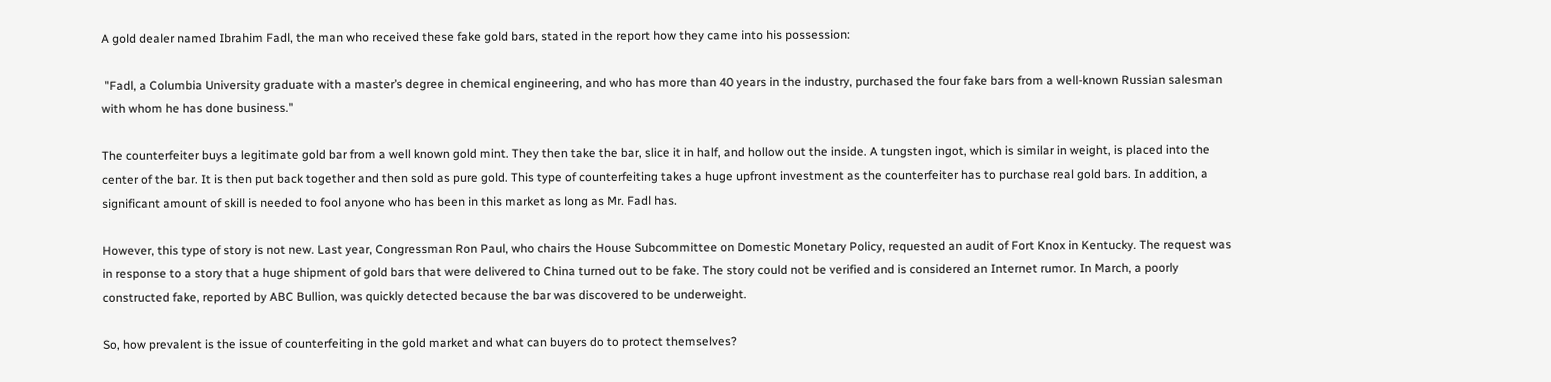A gold dealer named Ibrahim Fadl, the man who received these fake gold bars, stated in the report how they came into his possession:

 "Fadl, a Columbia University graduate with a master’s degree in chemical engineering, and who has more than 40 years in the industry, purchased the four fake bars from a well-known Russian salesman with whom he has done business."

The counterfeiter buys a legitimate gold bar from a well known gold mint. They then take the bar, slice it in half, and hollow out the inside. A tungsten ingot, which is similar in weight, is placed into the center of the bar. It is then put back together and then sold as pure gold. This type of counterfeiting takes a huge upfront investment as the counterfeiter has to purchase real gold bars. In addition, a significant amount of skill is needed to fool anyone who has been in this market as long as Mr. Fadl has.

However, this type of story is not new. Last year, Congressman Ron Paul, who chairs the House Subcommittee on Domestic Monetary Policy, requested an audit of Fort Knox in Kentucky. The request was in response to a story that a huge shipment of gold bars that were delivered to China turned out to be fake. The story could not be verified and is considered an Internet rumor. In March, a poorly constructed fake, reported by ABC Bullion, was quickly detected because the bar was discovered to be underweight.

So, how prevalent is the issue of counterfeiting in the gold market and what can buyers do to protect themselves?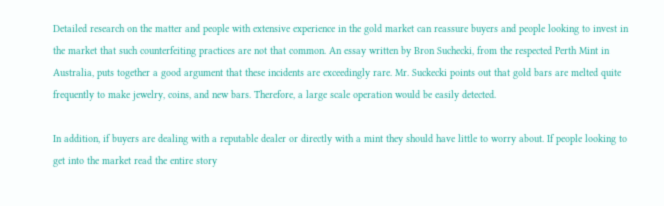Detailed research on the matter and people with extensive experience in the gold market can reassure buyers and people looking to invest in the market that such counterfeiting practices are not that common. An essay written by Bron Suchecki, from the respected Perth Mint in Australia, puts together a good argument that these incidents are exceedingly rare. Mr. Suckecki points out that gold bars are melted quite frequently to make jewelry, coins, and new bars. Therefore, a large scale operation would be easily detected.

In addition, if buyers are dealing with a reputable dealer or directly with a mint they should have little to worry about. If people looking to get into the market read the entire story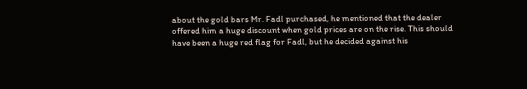about the gold bars Mr. Fadl purchased, he mentioned that the dealer offered him a huge discount when gold prices are on the rise. This should have been a huge red flag for Fadl, but he decided against his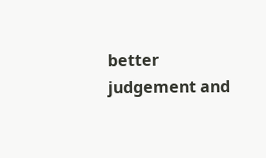better judgement and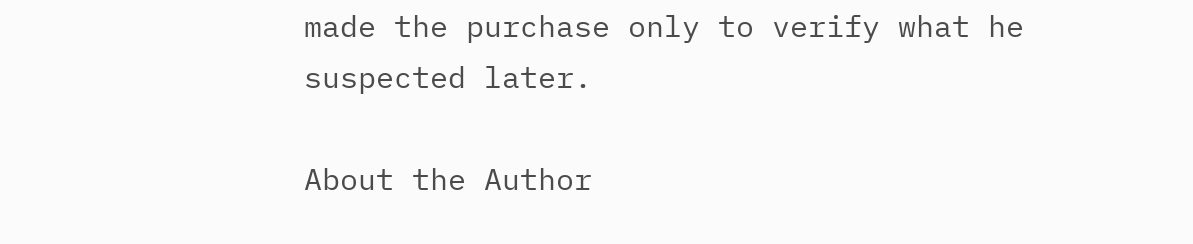made the purchase only to verify what he suspected later.

About the Author